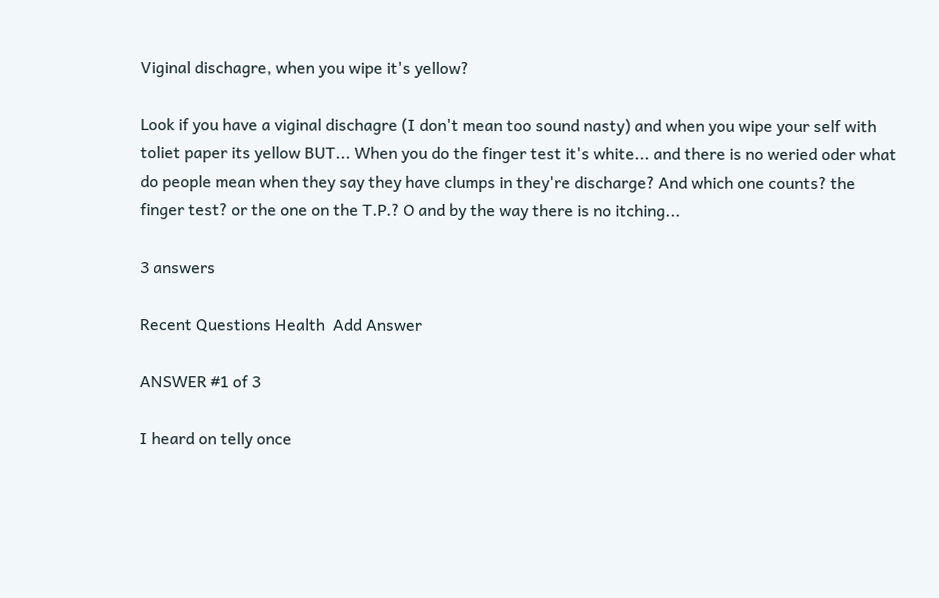Viginal dischagre, when you wipe it's yellow?

Look if you have a viginal dischagre (I don't mean too sound nasty) and when you wipe your self with toliet paper its yellow BUT... When you do the finger test it's white... and there is no weried oder what do people mean when they say they have clumps in they're discharge? And which one counts? the finger test? or the one on the T.P.? O and by the way there is no itching...

3 answers

Recent Questions Health  Add Answer

ANSWER #1 of 3

I heard on telly once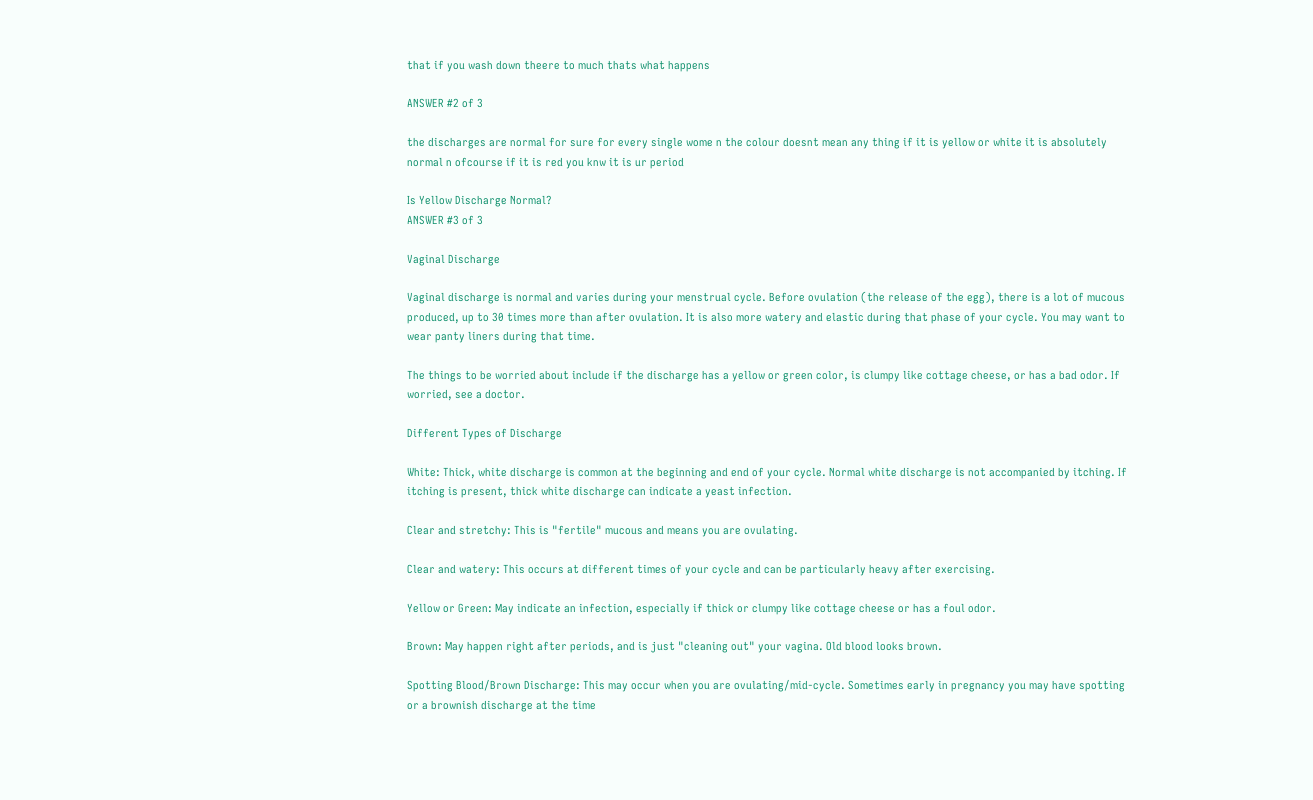that if you wash down theere to much thats what happens

ANSWER #2 of 3

the discharges are normal for sure for every single wome n the colour doesnt mean any thing if it is yellow or white it is absolutely normal n ofcourse if it is red you knw it is ur period

Is Yellow Discharge Normal?
ANSWER #3 of 3

Vaginal Discharge

Vaginal discharge is normal and varies during your menstrual cycle. Before ovulation (the release of the egg), there is a lot of mucous produced, up to 30 times more than after ovulation. It is also more watery and elastic during that phase of your cycle. You may want to wear panty liners during that time.

The things to be worried about include if the discharge has a yellow or green color, is clumpy like cottage cheese, or has a bad odor. If worried, see a doctor.

Different Types of Discharge

White: Thick, white discharge is common at the beginning and end of your cycle. Normal white discharge is not accompanied by itching. If itching is present, thick white discharge can indicate a yeast infection.

Clear and stretchy: This is "fertile" mucous and means you are ovulating.

Clear and watery: This occurs at different times of your cycle and can be particularly heavy after exercising.

Yellow or Green: May indicate an infection, especially if thick or clumpy like cottage cheese or has a foul odor.

Brown: May happen right after periods, and is just "cleaning out" your vagina. Old blood looks brown.

Spotting Blood/Brown Discharge: This may occur when you are ovulating/mid-cycle. Sometimes early in pregnancy you may have spotting or a brownish discharge at the time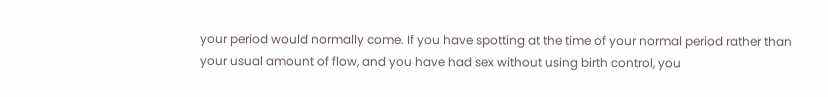your period would normally come. If you have spotting at the time of your normal period rather than your usual amount of flow, and you have had sex without using birth control, you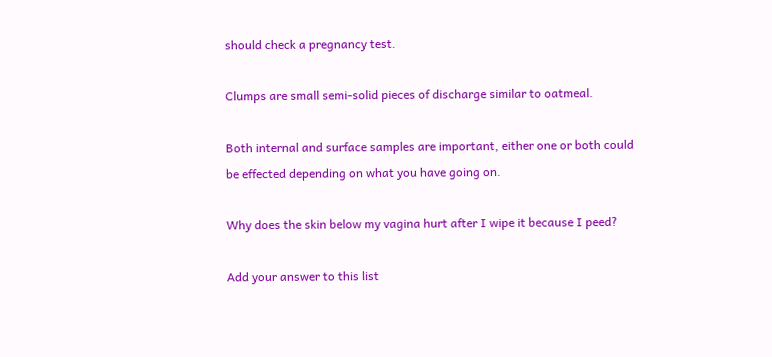should check a pregnancy test.

Clumps are small semi-solid pieces of discharge similar to oatmeal.

Both internal and surface samples are important, either one or both could be effected depending on what you have going on.

Why does the skin below my vagina hurt after I wipe it because I peed?

Add your answer to this list